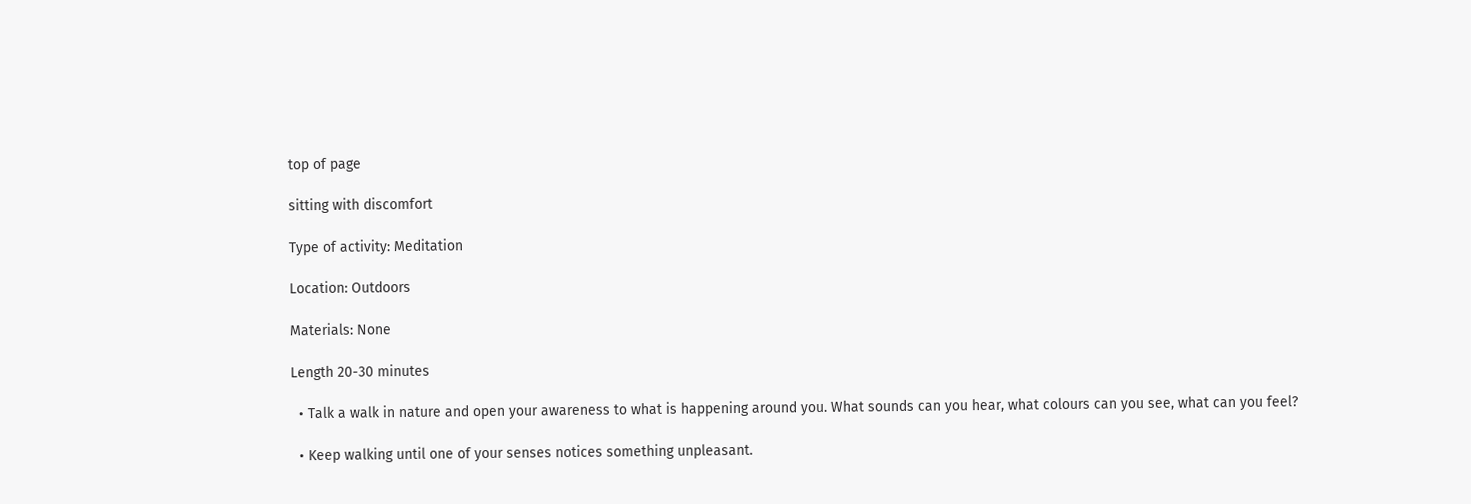top of page

sitting with discomfort

Type of activity: Meditation

Location: Outdoors

Materials: None

Length 20-30 minutes

  • Talk a walk in nature and open your awareness to what is happening around you. What sounds can you hear, what colours can you see, what can you feel?

  • Keep walking until one of your senses notices something unpleasant.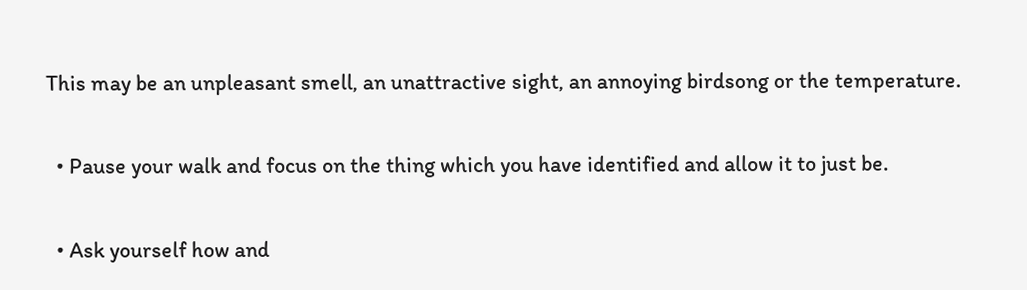This may be an unpleasant smell, an unattractive sight, an annoying birdsong or the temperature.

  • Pause your walk and focus on the thing which you have identified and allow it to just be.

  • Ask yourself how and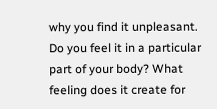why you find it unpleasant. Do you feel it in a particular part of your body? What feeling does it create for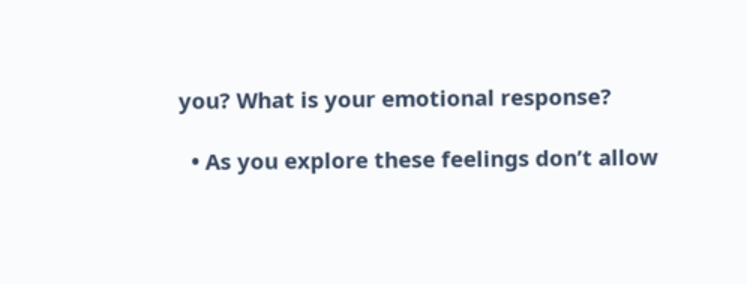you? What is your emotional response?

  • As you explore these feelings don’t allow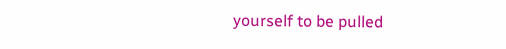yourself to be pulled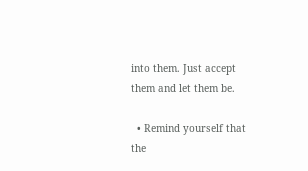into them. Just accept them and let them be.

  • Remind yourself that the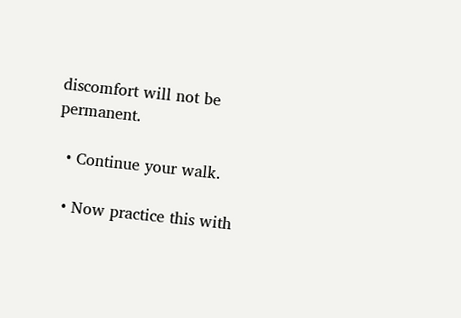discomfort will not be permanent.

  • Continue your walk.

  • Now practice this with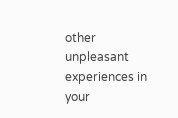other unpleasant experiences in your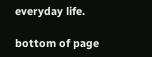everyday life.

bottom of page